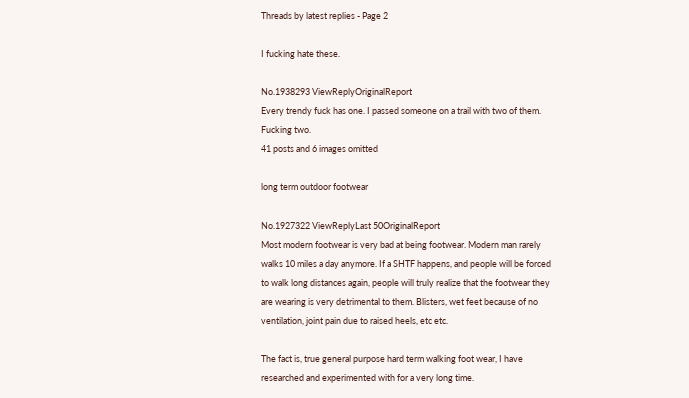Threads by latest replies - Page 2

I fucking hate these.

No.1938293 ViewReplyOriginalReport
Every trendy fuck has one. I passed someone on a trail with two of them. Fucking two.
41 posts and 6 images omitted

long term outdoor footwear

No.1927322 ViewReplyLast 50OriginalReport
Most modern footwear is very bad at being footwear. Modern man rarely walks 10 miles a day anymore. If a SHTF happens, and people will be forced to walk long distances again, people will truly realize that the footwear they are wearing is very detrimental to them. Blisters, wet feet because of no ventilation, joint pain due to raised heels, etc etc.

The fact is, true general purpose hard term walking foot wear, I have researched and experimented with for a very long time.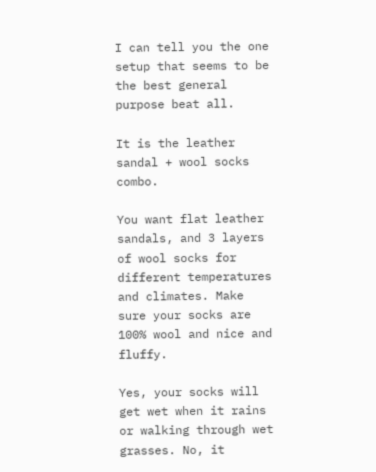I can tell you the one setup that seems to be the best general purpose beat all.

It is the leather sandal + wool socks combo.

You want flat leather sandals, and 3 layers of wool socks for different temperatures and climates. Make sure your socks are 100% wool and nice and fluffy.

Yes, your socks will get wet when it rains or walking through wet grasses. No, it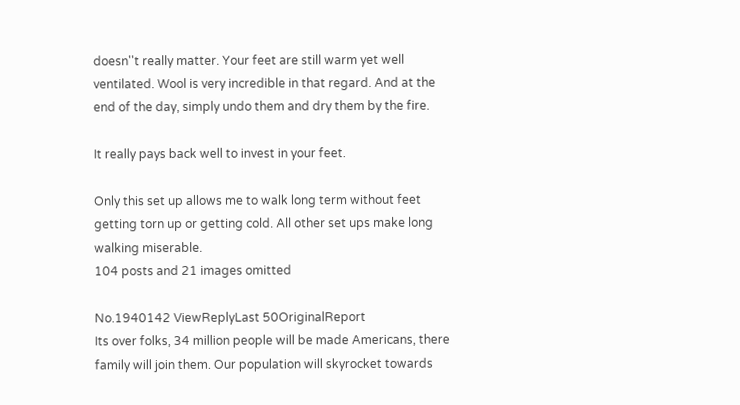doesn''t really matter. Your feet are still warm yet well ventilated. Wool is very incredible in that regard. And at the end of the day, simply undo them and dry them by the fire.

It really pays back well to invest in your feet.

Only this set up allows me to walk long term without feet getting torn up or getting cold. All other set ups make long walking miserable.
104 posts and 21 images omitted

No.1940142 ViewReplyLast 50OriginalReport
Its over folks, 34 million people will be made Americans, there family will join them. Our population will skyrocket towards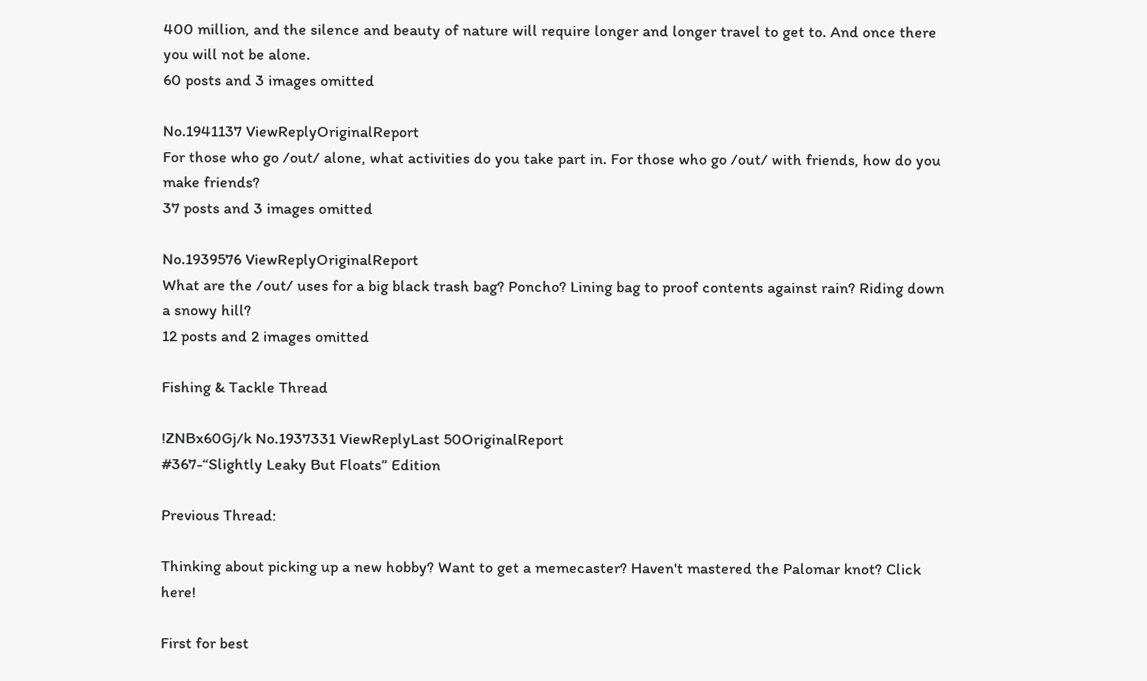400 million, and the silence and beauty of nature will require longer and longer travel to get to. And once there you will not be alone.
60 posts and 3 images omitted

No.1941137 ViewReplyOriginalReport
For those who go /out/ alone, what activities do you take part in. For those who go /out/ with friends, how do you make friends?
37 posts and 3 images omitted

No.1939576 ViewReplyOriginalReport
What are the /out/ uses for a big black trash bag? Poncho? Lining bag to proof contents against rain? Riding down a snowy hill?
12 posts and 2 images omitted

Fishing & Tackle Thread

!ZNBx60Gj/k No.1937331 ViewReplyLast 50OriginalReport
#367-“Slightly Leaky But Floats” Edition

Previous Thread:

Thinking about picking up a new hobby? Want to get a memecaster? Haven't mastered the Palomar knot? Click here!

First for best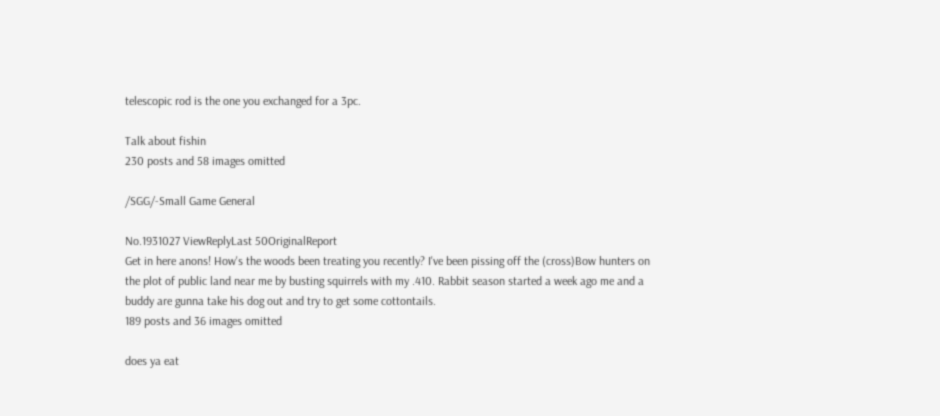telescopic rod is the one you exchanged for a 3pc.

Talk about fishin
230 posts and 58 images omitted

/SGG/-Small Game General

No.1931027 ViewReplyLast 50OriginalReport
Get in here anons! How's the woods been treating you recently? I've been pissing off the (cross)Bow hunters on the plot of public land near me by busting squirrels with my .410. Rabbit season started a week ago me and a buddy are gunna take his dog out and try to get some cottontails.
189 posts and 36 images omitted

does ya eat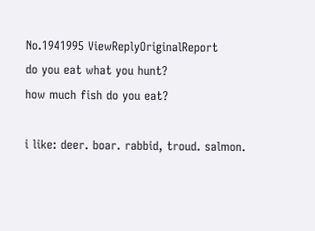No.1941995 ViewReplyOriginalReport
do you eat what you hunt?
how much fish do you eat?

i like: deer. boar. rabbid, troud. salmon.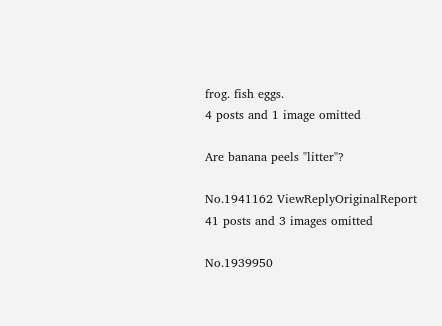frog. fish eggs.
4 posts and 1 image omitted

Are banana peels "litter"?

No.1941162 ViewReplyOriginalReport
41 posts and 3 images omitted

No.1939950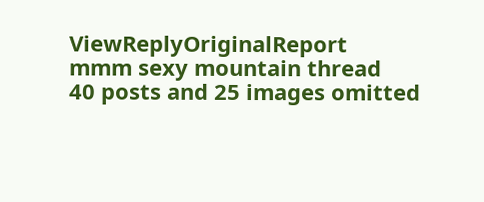ViewReplyOriginalReport
mmm sexy mountain thread
40 posts and 25 images omitted